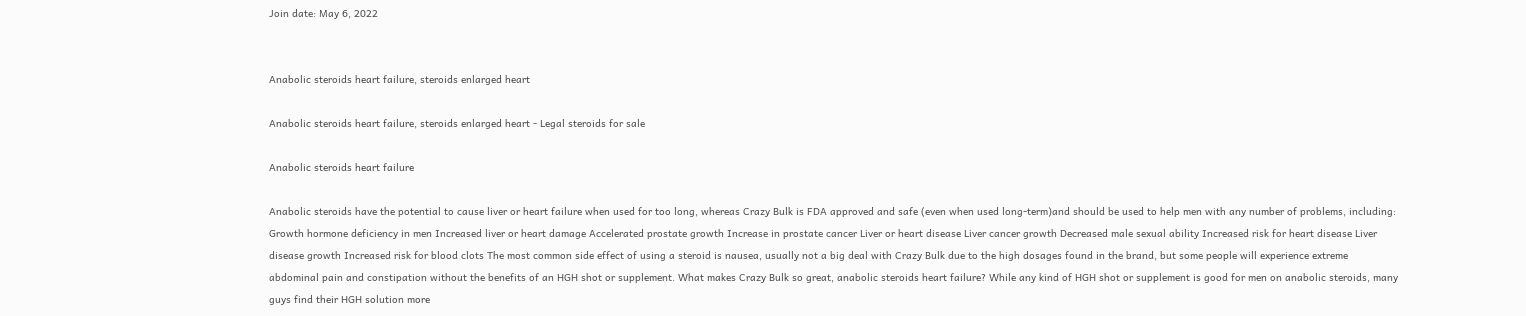Join date: May 6, 2022


Anabolic steroids heart failure, steroids enlarged heart

Anabolic steroids heart failure, steroids enlarged heart - Legal steroids for sale

Anabolic steroids heart failure

Anabolic steroids have the potential to cause liver or heart failure when used for too long, whereas Crazy Bulk is FDA approved and safe (even when used long-term)and should be used to help men with any number of problems, including: Growth hormone deficiency in men Increased liver or heart damage Accelerated prostate growth Increase in prostate cancer Liver or heart disease Liver cancer growth Decreased male sexual ability Increased risk for heart disease Liver disease growth Increased risk for blood clots The most common side effect of using a steroid is nausea, usually not a big deal with Crazy Bulk due to the high dosages found in the brand, but some people will experience extreme abdominal pain and constipation without the benefits of an HGH shot or supplement. What makes Crazy Bulk so great, anabolic steroids heart failure? While any kind of HGH shot or supplement is good for men on anabolic steroids, many guys find their HGH solution more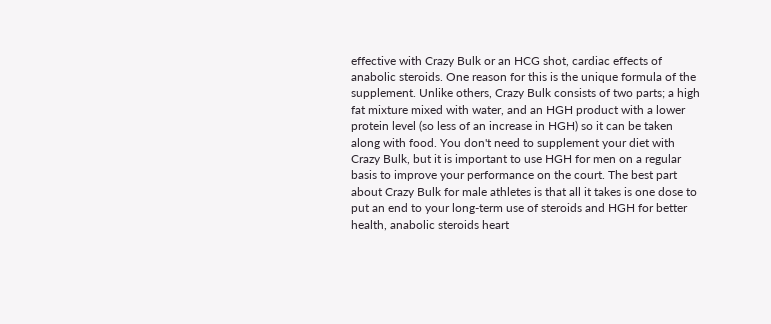effective with Crazy Bulk or an HCG shot, cardiac effects of anabolic steroids. One reason for this is the unique formula of the supplement. Unlike others, Crazy Bulk consists of two parts; a high fat mixture mixed with water, and an HGH product with a lower protein level (so less of an increase in HGH) so it can be taken along with food. You don't need to supplement your diet with Crazy Bulk, but it is important to use HGH for men on a regular basis to improve your performance on the court. The best part about Crazy Bulk for male athletes is that all it takes is one dose to put an end to your long-term use of steroids and HGH for better health, anabolic steroids heart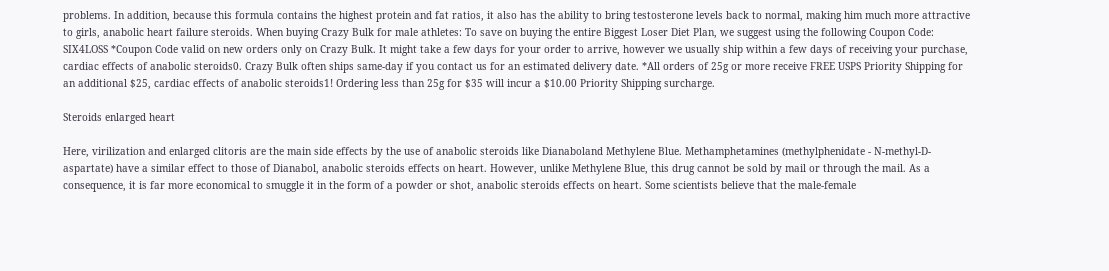problems. In addition, because this formula contains the highest protein and fat ratios, it also has the ability to bring testosterone levels back to normal, making him much more attractive to girls, anabolic heart failure steroids. When buying Crazy Bulk for male athletes: To save on buying the entire Biggest Loser Diet Plan, we suggest using the following Coupon Code: SIX4LOSS *Coupon Code valid on new orders only on Crazy Bulk. It might take a few days for your order to arrive, however we usually ship within a few days of receiving your purchase, cardiac effects of anabolic steroids0. Crazy Bulk often ships same-day if you contact us for an estimated delivery date. *All orders of 25g or more receive FREE USPS Priority Shipping for an additional $25, cardiac effects of anabolic steroids1! Ordering less than 25g for $35 will incur a $10.00 Priority Shipping surcharge.

Steroids enlarged heart

Here, virilization and enlarged clitoris are the main side effects by the use of anabolic steroids like Dianaboland Methylene Blue. Methamphetamines (methylphenidate - N-methyl-D-aspartate) have a similar effect to those of Dianabol, anabolic steroids effects on heart. However, unlike Methylene Blue, this drug cannot be sold by mail or through the mail. As a consequence, it is far more economical to smuggle it in the form of a powder or shot, anabolic steroids effects on heart. Some scientists believe that the male-female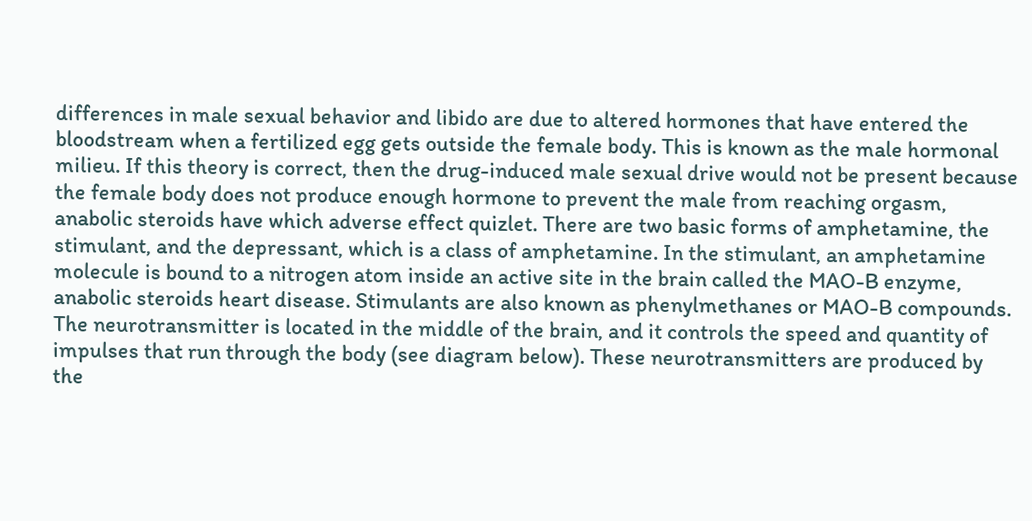differences in male sexual behavior and libido are due to altered hormones that have entered the bloodstream when a fertilized egg gets outside the female body. This is known as the male hormonal milieu. If this theory is correct, then the drug-induced male sexual drive would not be present because the female body does not produce enough hormone to prevent the male from reaching orgasm, anabolic steroids have which adverse effect quizlet. There are two basic forms of amphetamine, the stimulant, and the depressant, which is a class of amphetamine. In the stimulant, an amphetamine molecule is bound to a nitrogen atom inside an active site in the brain called the MAO-B enzyme, anabolic steroids heart disease. Stimulants are also known as phenylmethanes or MAO-B compounds. The neurotransmitter is located in the middle of the brain, and it controls the speed and quantity of impulses that run through the body (see diagram below). These neurotransmitters are produced by the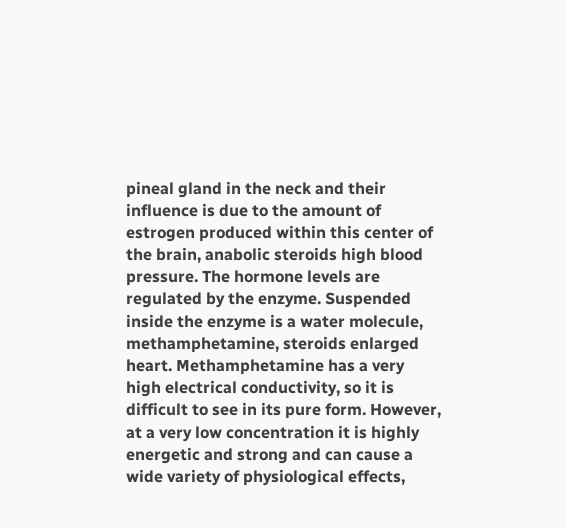pineal gland in the neck and their influence is due to the amount of estrogen produced within this center of the brain, anabolic steroids high blood pressure. The hormone levels are regulated by the enzyme. Suspended inside the enzyme is a water molecule, methamphetamine, steroids enlarged heart. Methamphetamine has a very high electrical conductivity, so it is difficult to see in its pure form. However, at a very low concentration it is highly energetic and strong and can cause a wide variety of physiological effects,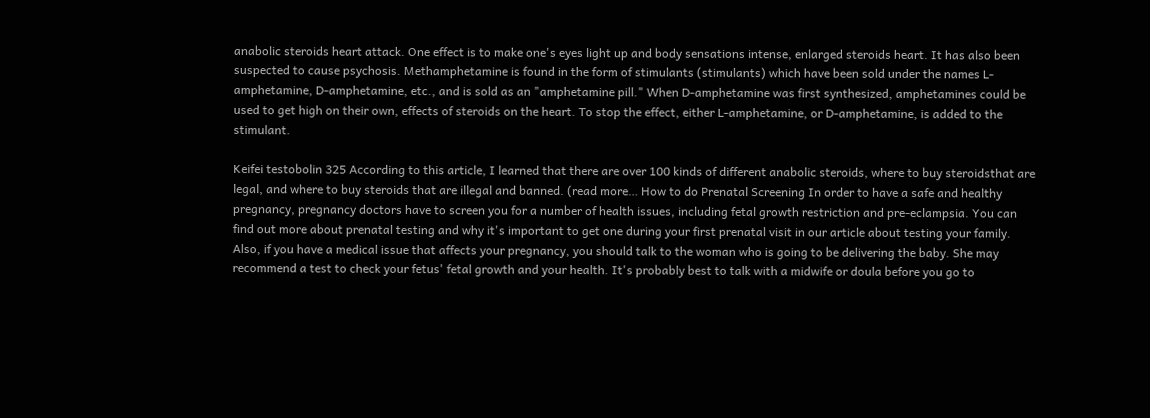anabolic steroids heart attack. One effect is to make one's eyes light up and body sensations intense, enlarged steroids heart. It has also been suspected to cause psychosis. Methamphetamine is found in the form of stimulants (stimulants) which have been sold under the names L-amphetamine, D-amphetamine, etc., and is sold as an "amphetamine pill." When D-amphetamine was first synthesized, amphetamines could be used to get high on their own, effects of steroids on the heart. To stop the effect, either L-amphetamine, or D-amphetamine, is added to the stimulant.

Keifei testobolin 325 According to this article, I learned that there are over 100 kinds of different anabolic steroids, where to buy steroidsthat are legal, and where to buy steroids that are illegal and banned. (read more… How to do Prenatal Screening In order to have a safe and healthy pregnancy, pregnancy doctors have to screen you for a number of health issues, including fetal growth restriction and pre-eclampsia. You can find out more about prenatal testing and why it's important to get one during your first prenatal visit in our article about testing your family. Also, if you have a medical issue that affects your pregnancy, you should talk to the woman who is going to be delivering the baby. She may recommend a test to check your fetus' fetal growth and your health. It's probably best to talk with a midwife or doula before you go to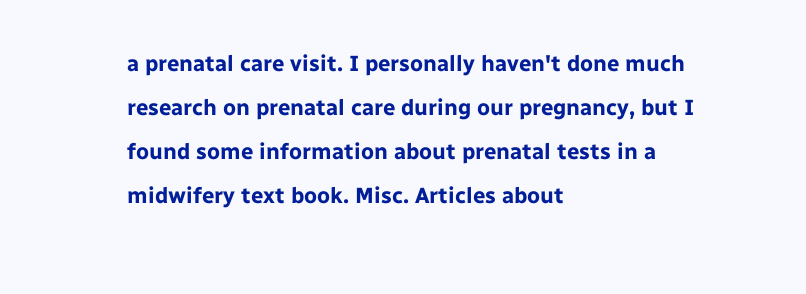a prenatal care visit. I personally haven't done much research on prenatal care during our pregnancy, but I found some information about prenatal tests in a midwifery text book. Misc. Articles about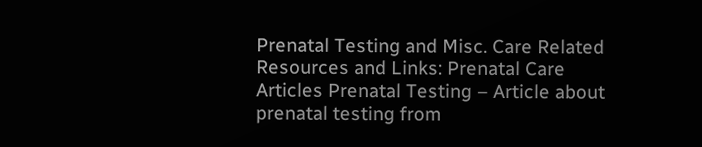Prenatal Testing and Misc. Care Related Resources and Links: Prenatal Care Articles Prenatal Testing – Article about prenatal testing from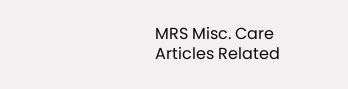MRS Misc. Care Articles Related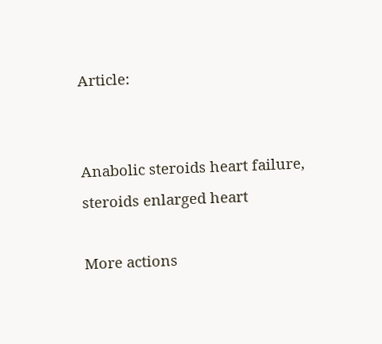Article:


Anabolic steroids heart failure, steroids enlarged heart

More actions